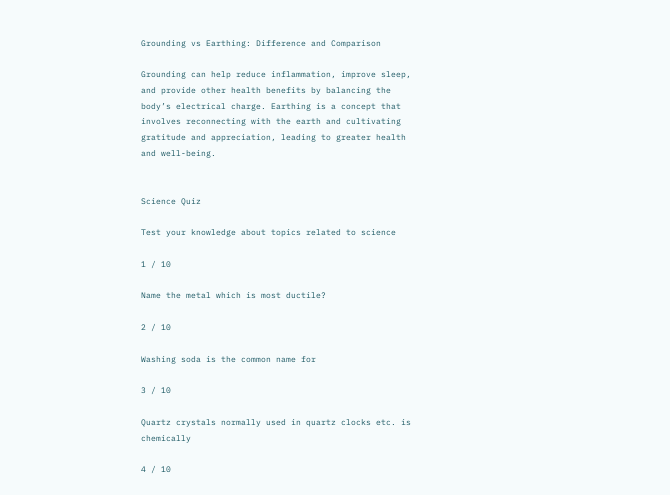Grounding vs Earthing: Difference and Comparison

Grounding can help reduce inflammation, improve sleep, and provide other health benefits by balancing the body’s electrical charge. Earthing is a concept that involves reconnecting with the earth and cultivating gratitude and appreciation, leading to greater health and well-being.


Science Quiz

Test your knowledge about topics related to science

1 / 10

Name the metal which is most ductile?

2 / 10

Washing soda is the common name for

3 / 10

Quartz crystals normally used in quartz clocks etc. is chemically

4 / 10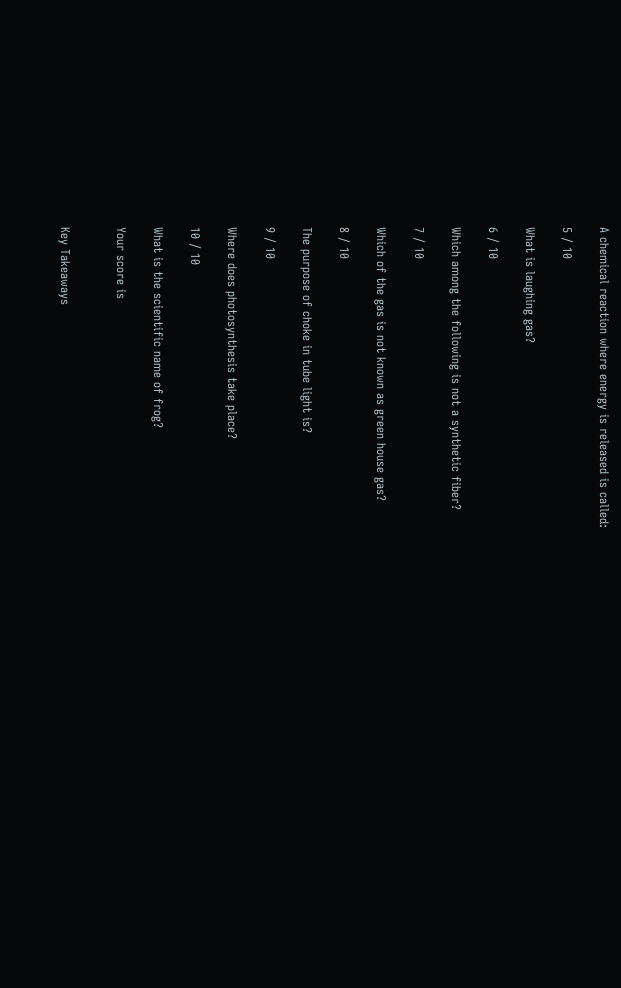A chemical reaction where energy is released is called:

5 / 10

What is laughing gas?

6 / 10

Which among the following is not a synthetic fiber?

7 / 10

Which of the gas is not known as green house gas?

8 / 10

The purpose of choke in tube light is?

9 / 10

Where does photosynthesis take place?

10 / 10

What is the scientific name of frog?

Your score is


Key Takeaways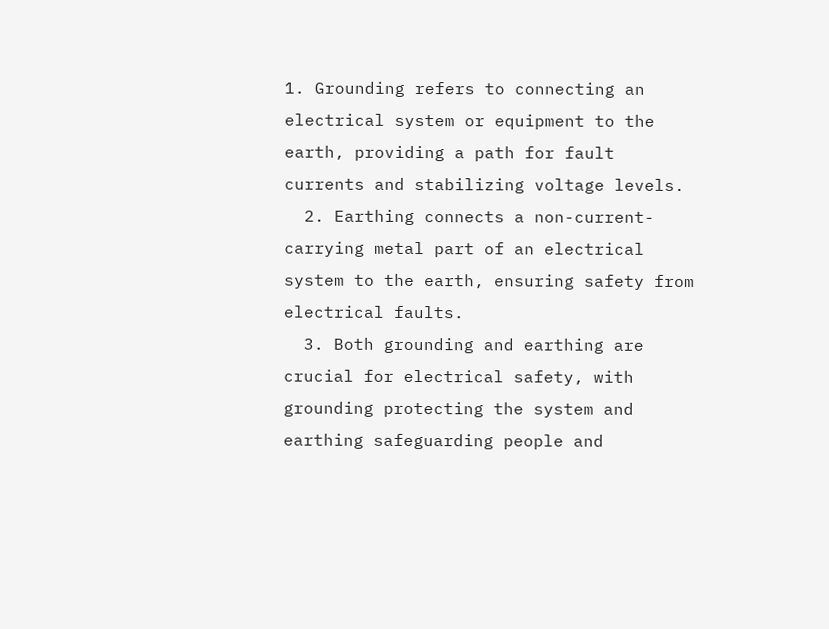1. Grounding refers to connecting an electrical system or equipment to the earth, providing a path for fault currents and stabilizing voltage levels.
  2. Earthing connects a non-current-carrying metal part of an electrical system to the earth, ensuring safety from electrical faults.
  3. Both grounding and earthing are crucial for electrical safety, with grounding protecting the system and earthing safeguarding people and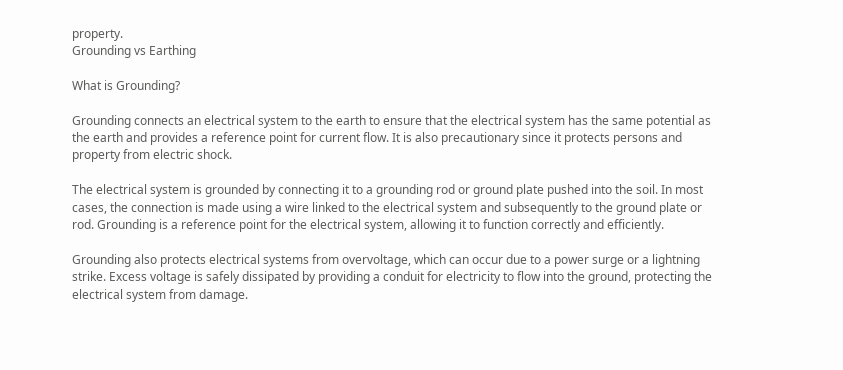property.
Grounding vs Earthing

What is Grounding?

Grounding connects an electrical system to the earth to ensure that the electrical system has the same potential as the earth and provides a reference point for current flow. It is also precautionary since it protects persons and property from electric shock.

The electrical system is grounded by connecting it to a grounding rod or ground plate pushed into the soil. In most cases, the connection is made using a wire linked to the electrical system and subsequently to the ground plate or rod. Grounding is a reference point for the electrical system, allowing it to function correctly and efficiently.

Grounding also protects electrical systems from overvoltage, which can occur due to a power surge or a lightning strike. Excess voltage is safely dissipated by providing a conduit for electricity to flow into the ground, protecting the electrical system from damage.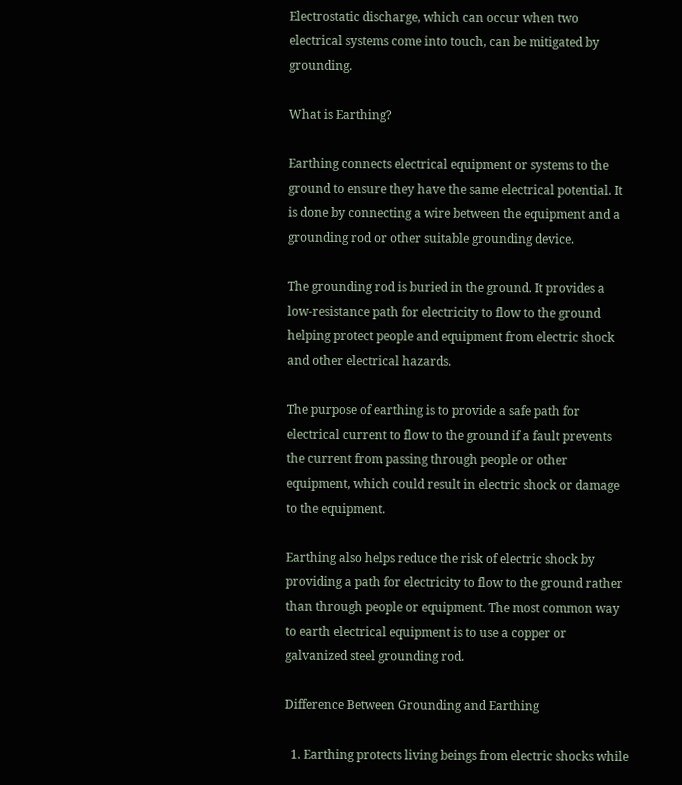Electrostatic discharge, which can occur when two electrical systems come into touch, can be mitigated by grounding.

What is Earthing?

Earthing connects electrical equipment or systems to the ground to ensure they have the same electrical potential. It is done by connecting a wire between the equipment and a grounding rod or other suitable grounding device.

The grounding rod is buried in the ground. It provides a low-resistance path for electricity to flow to the ground helping protect people and equipment from electric shock and other electrical hazards.

The purpose of earthing is to provide a safe path for electrical current to flow to the ground if a fault prevents the current from passing through people or other equipment, which could result in electric shock or damage to the equipment.

Earthing also helps reduce the risk of electric shock by providing a path for electricity to flow to the ground rather than through people or equipment. The most common way to earth electrical equipment is to use a copper or galvanized steel grounding rod.

Difference Between Grounding and Earthing

  1. Earthing protects living beings from electric shocks while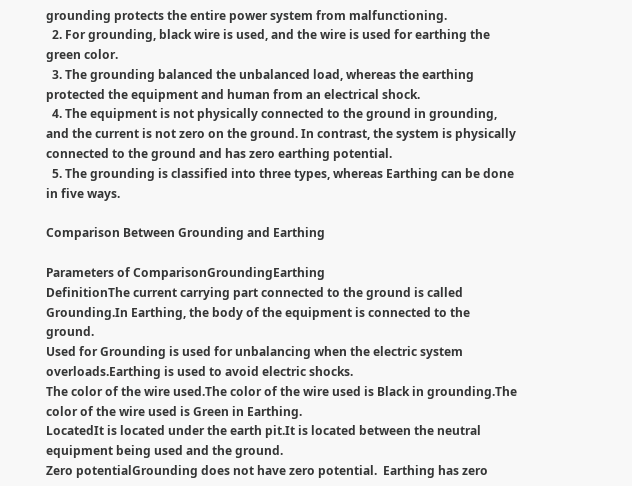grounding protects the entire power system from malfunctioning.
  2. For grounding, black wire is used, and the wire is used for earthing the green color.
  3. The grounding balanced the unbalanced load, whereas the earthing protected the equipment and human from an electrical shock.
  4. The equipment is not physically connected to the ground in grounding, and the current is not zero on the ground. In contrast, the system is physically connected to the ground and has zero earthing potential.
  5. The grounding is classified into three types, whereas Earthing can be done in five ways.

Comparison Between Grounding and Earthing

Parameters of ComparisonGroundingEarthing
DefinitionThe current carrying part connected to the ground is called Grounding.In Earthing, the body of the equipment is connected to the ground.
Used for Grounding is used for unbalancing when the electric system overloads.Earthing is used to avoid electric shocks.
The color of the wire used.The color of the wire used is Black in grounding.The color of the wire used is Green in Earthing.
LocatedIt is located under the earth pit.It is located between the neutral equipment being used and the ground.
Zero potentialGrounding does not have zero potential.  Earthing has zero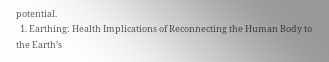potential.
  1. Earthing: Health Implications of Reconnecting the Human Body to the Earth’s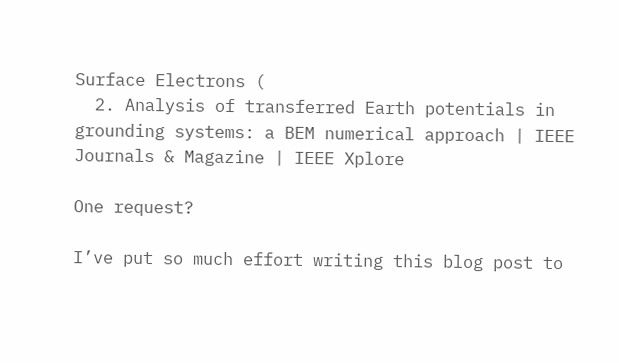Surface Electrons (
  2. Analysis of transferred Earth potentials in grounding systems: a BEM numerical approach | IEEE Journals & Magazine | IEEE Xplore

One request?

I’ve put so much effort writing this blog post to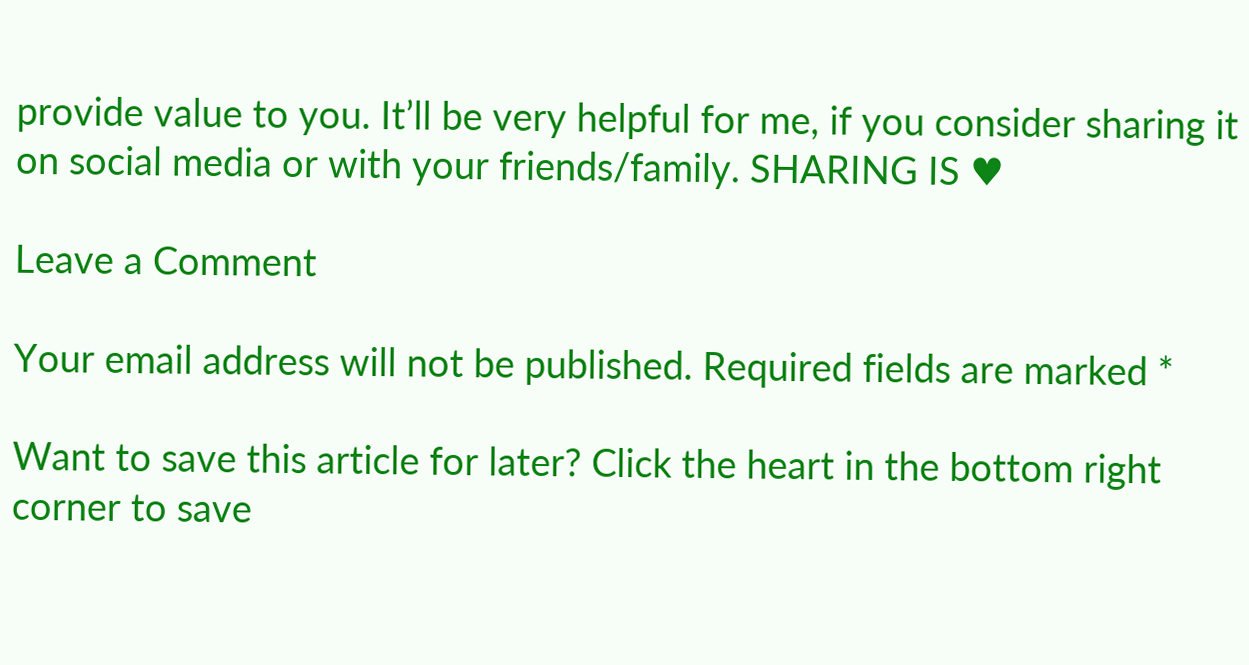provide value to you. It’ll be very helpful for me, if you consider sharing it on social media or with your friends/family. SHARING IS ♥

Leave a Comment

Your email address will not be published. Required fields are marked *

Want to save this article for later? Click the heart in the bottom right corner to save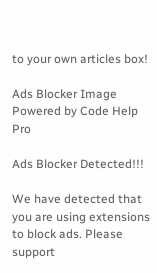to your own articles box!

Ads Blocker Image Powered by Code Help Pro

Ads Blocker Detected!!!

We have detected that you are using extensions to block ads. Please support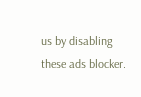us by disabling these ads blocker.